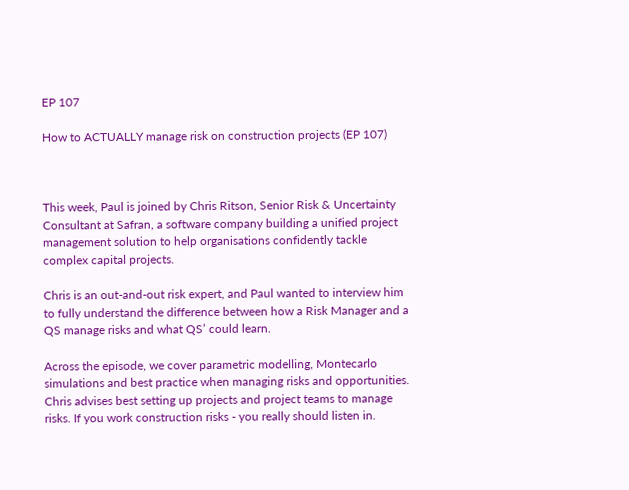EP 107

How to ACTUALLY manage risk on construction projects (EP 107)



This week, Paul is joined by Chris Ritson, Senior Risk & Uncertainty Consultant at Safran, a software company building a unified project management solution to help organisations confidently tackle complex capital projects.

Chris is an out-and-out risk expert, and Paul wanted to interview him to fully understand the difference between how a Risk Manager and a QS manage risks and what QS’ could learn.

Across the episode, we cover parametric modelling, Montecarlo simulations and best practice when managing risks and opportunities. Chris advises best setting up projects and project teams to manage risks. If you work construction risks - you really should listen in.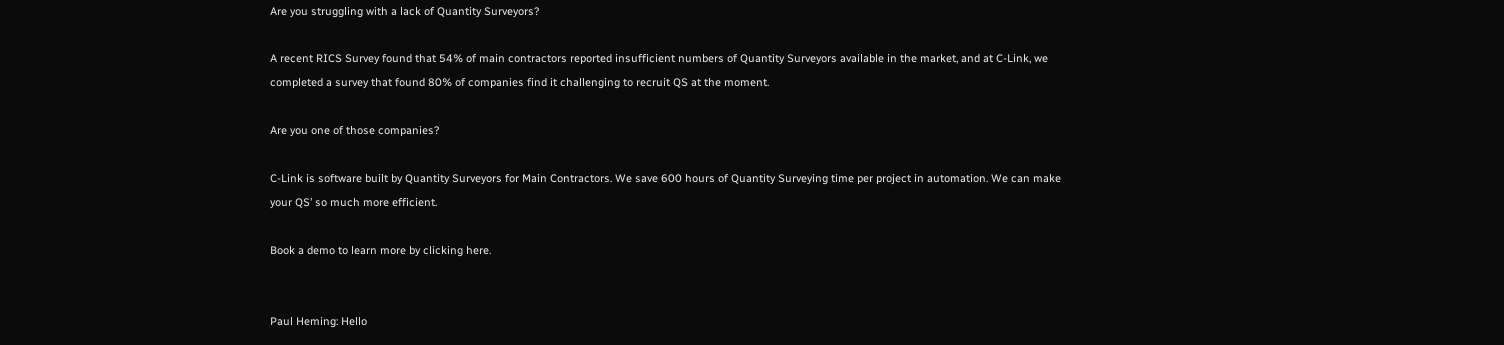Are you struggling with a lack of Quantity Surveyors?

A recent RICS Survey found that 54% of main contractors reported insufficient numbers of Quantity Surveyors available in the market, and at C-Link, we completed a survey that found 80% of companies find it challenging to recruit QS at the moment.

Are you one of those companies?

C-Link is software built by Quantity Surveyors for Main Contractors. We save 600 hours of Quantity Surveying time per project in automation. We can make your QS’ so much more efficient.

Book a demo to learn more by clicking here.


Paul Heming: Hello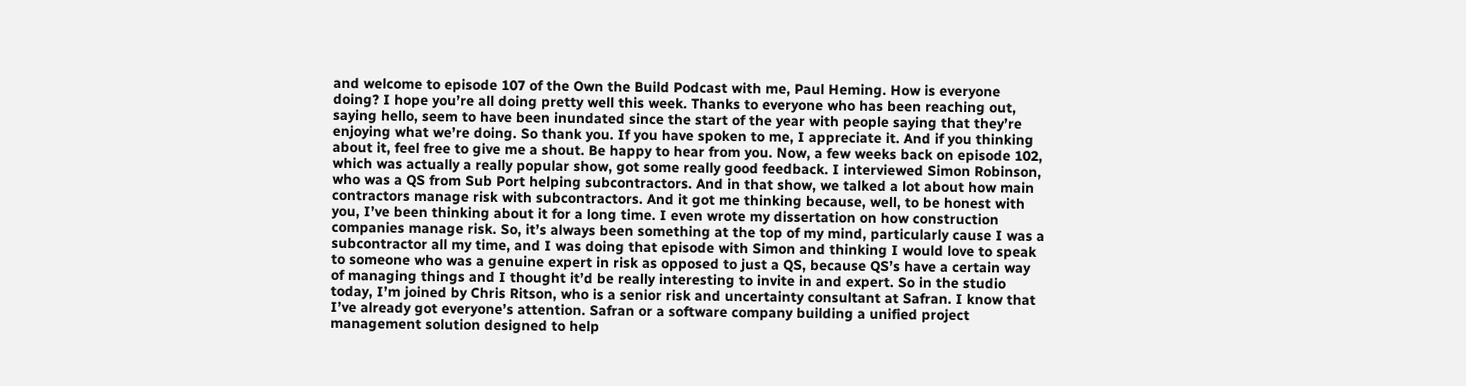and welcome to episode 107 of the Own the Build Podcast with me, Paul Heming. How is everyone doing? I hope you’re all doing pretty well this week. Thanks to everyone who has been reaching out, saying hello, seem to have been inundated since the start of the year with people saying that they’re enjoying what we’re doing. So thank you. If you have spoken to me, I appreciate it. And if you thinking about it, feel free to give me a shout. Be happy to hear from you. Now, a few weeks back on episode 102, which was actually a really popular show, got some really good feedback. I interviewed Simon Robinson, who was a QS from Sub Port helping subcontractors. And in that show, we talked a lot about how main contractors manage risk with subcontractors. And it got me thinking because, well, to be honest with you, I’ve been thinking about it for a long time. I even wrote my dissertation on how construction companies manage risk. So, it’s always been something at the top of my mind, particularly cause I was a subcontractor all my time, and I was doing that episode with Simon and thinking I would love to speak to someone who was a genuine expert in risk as opposed to just a QS, because QS’s have a certain way of managing things and I thought it’d be really interesting to invite in and expert. So in the studio today, I’m joined by Chris Ritson, who is a senior risk and uncertainty consultant at Safran. I know that I’ve already got everyone’s attention. Safran or a software company building a unified project management solution designed to help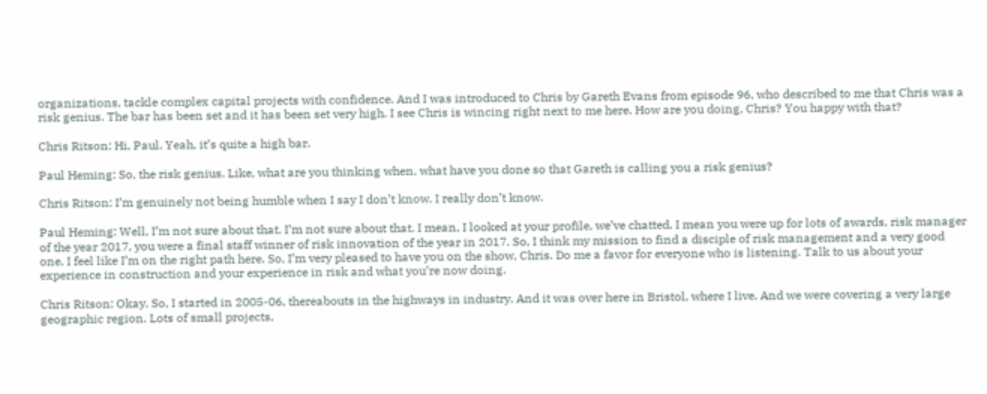organizations, tackle complex capital projects with confidence. And I was introduced to Chris by Gareth Evans from episode 96, who described to me that Chris was a risk genius. The bar has been set and it has been set very high. I see Chris is wincing right next to me here. How are you doing, Chris? You happy with that?

Chris Ritson: Hi, Paul. Yeah, it’s quite a high bar.

Paul Heming: So, the risk genius. Like, what are you thinking when, what have you done so that Gareth is calling you a risk genius?

Chris Ritson: I’m genuinely not being humble when I say I don’t know. I really don’t know.

Paul Heming: Well, I’m not sure about that. I’m not sure about that. I mean, I looked at your profile, we’ve chatted, I mean you were up for lots of awards, risk manager of the year 2017, you were a final staff winner of risk innovation of the year in 2017. So, I think my mission to find a disciple of risk management and a very good one. I feel like I’m on the right path here. So, I’m very pleased to have you on the show, Chris. Do me a favor for everyone who is listening. Talk to us about your experience in construction and your experience in risk and what you’re now doing.

Chris Ritson: Okay. So, I started in 2005-06, thereabouts in the highways in industry. And it was over here in Bristol, where I live. And we were covering a very large geographic region. Lots of small projects,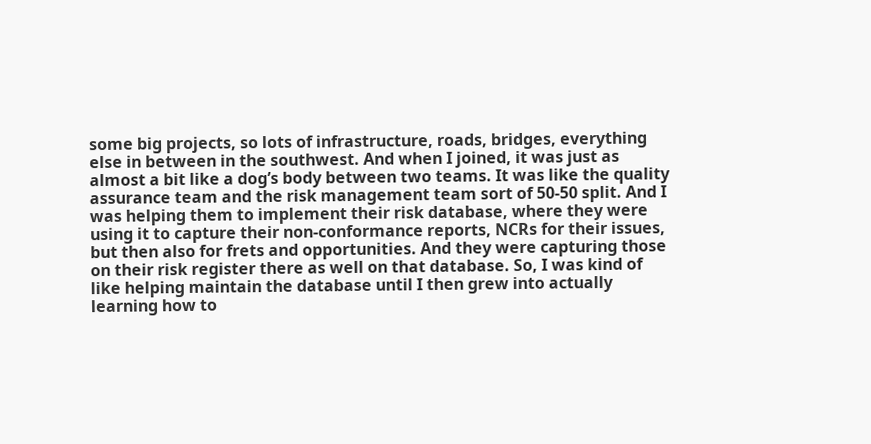some big projects, so lots of infrastructure, roads, bridges, everything else in between in the southwest. And when I joined, it was just as almost a bit like a dog’s body between two teams. It was like the quality assurance team and the risk management team sort of 50-50 split. And I was helping them to implement their risk database, where they were using it to capture their non-conformance reports, NCRs for their issues, but then also for frets and opportunities. And they were capturing those on their risk register there as well on that database. So, I was kind of like helping maintain the database until I then grew into actually learning how to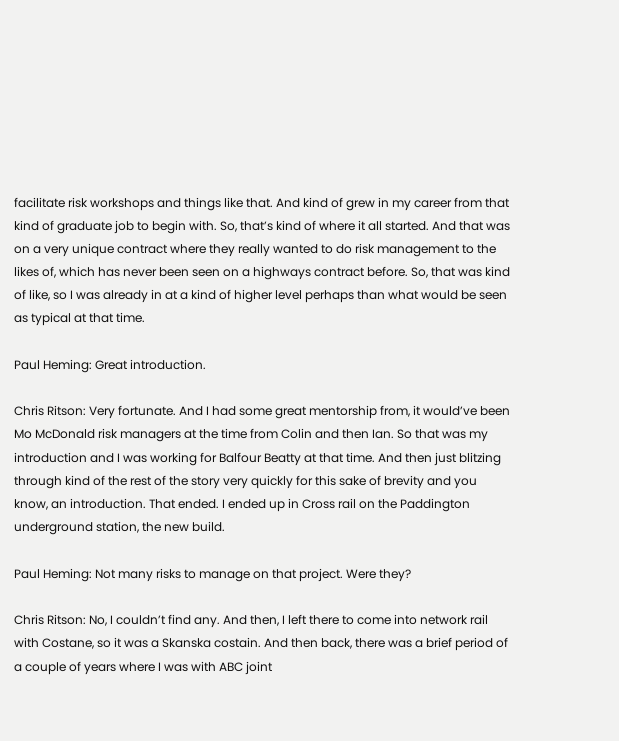facilitate risk workshops and things like that. And kind of grew in my career from that kind of graduate job to begin with. So, that’s kind of where it all started. And that was on a very unique contract where they really wanted to do risk management to the likes of, which has never been seen on a highways contract before. So, that was kind of like, so I was already in at a kind of higher level perhaps than what would be seen as typical at that time.

Paul Heming: Great introduction.

Chris Ritson: Very fortunate. And I had some great mentorship from, it would’ve been Mo McDonald risk managers at the time from Colin and then Ian. So that was my introduction and I was working for Balfour Beatty at that time. And then just blitzing through kind of the rest of the story very quickly for this sake of brevity and you know, an introduction. That ended. I ended up in Cross rail on the Paddington underground station, the new build.

Paul Heming: Not many risks to manage on that project. Were they?

Chris Ritson: No, I couldn’t find any. And then, I left there to come into network rail with Costane, so it was a Skanska costain. And then back, there was a brief period of a couple of years where I was with ABC joint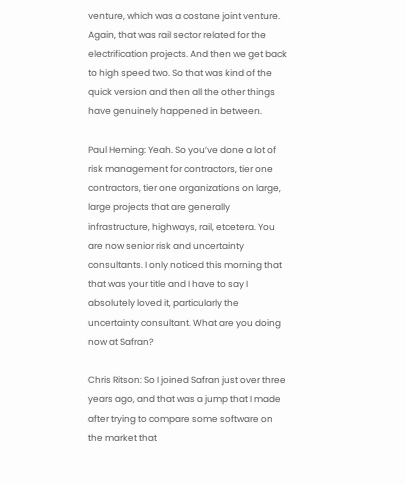venture, which was a costane joint venture. Again, that was rail sector related for the electrification projects. And then we get back to high speed two. So that was kind of the quick version and then all the other things have genuinely happened in between.

Paul Heming: Yeah. So you’ve done a lot of risk management for contractors, tier one contractors, tier one organizations on large, large projects that are generally infrastructure, highways, rail, etcetera. You are now senior risk and uncertainty consultants. I only noticed this morning that that was your title and I have to say I absolutely loved it, particularly the uncertainty consultant. What are you doing now at Safran?

Chris Ritson: So I joined Safran just over three years ago, and that was a jump that I made after trying to compare some software on the market that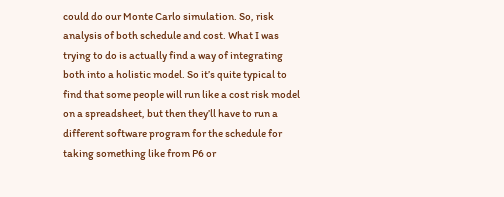could do our Monte Carlo simulation. So, risk analysis of both schedule and cost. What I was trying to do is actually find a way of integrating both into a holistic model. So it’s quite typical to find that some people will run like a cost risk model on a spreadsheet, but then they’ll have to run a different software program for the schedule for taking something like from P6 or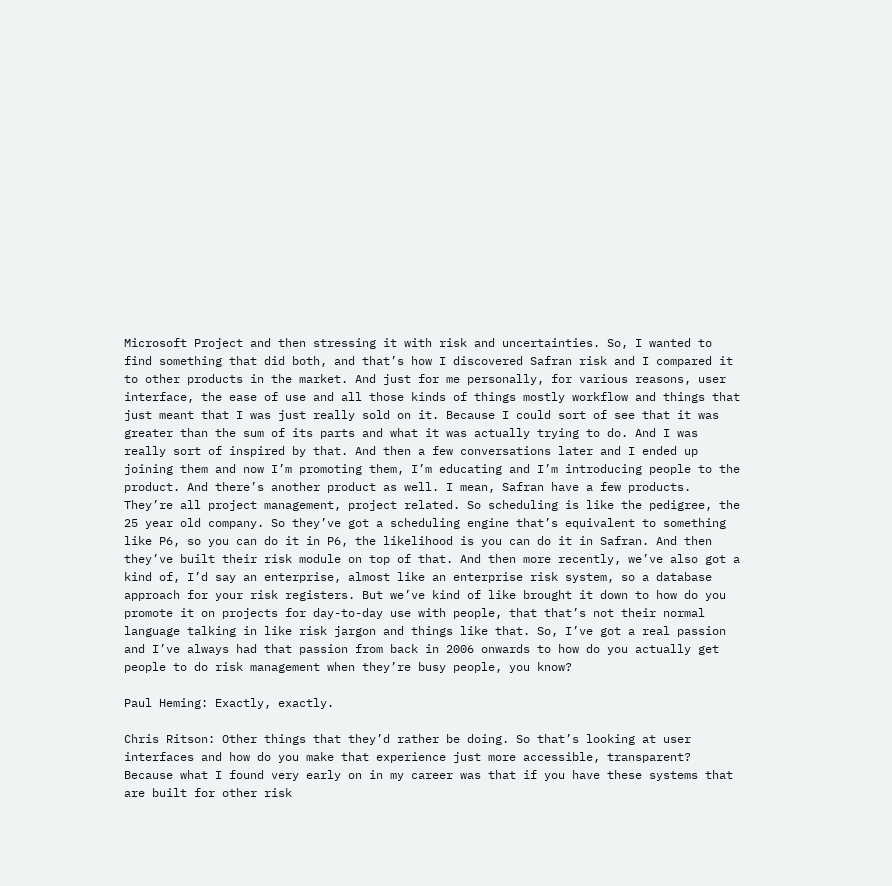Microsoft Project and then stressing it with risk and uncertainties. So, I wanted to find something that did both, and that’s how I discovered Safran risk and I compared it to other products in the market. And just for me personally, for various reasons, user interface, the ease of use and all those kinds of things mostly workflow and things that just meant that I was just really sold on it. Because I could sort of see that it was greater than the sum of its parts and what it was actually trying to do. And I was really sort of inspired by that. And then a few conversations later and I ended up joining them and now I’m promoting them, I’m educating and I’m introducing people to the product. And there’s another product as well. I mean, Safran have a few products. They’re all project management, project related. So scheduling is like the pedigree, the 25 year old company. So they’ve got a scheduling engine that’s equivalent to something like P6, so you can do it in P6, the likelihood is you can do it in Safran. And then they’ve built their risk module on top of that. And then more recently, we’ve also got a kind of, I’d say an enterprise, almost like an enterprise risk system, so a database approach for your risk registers. But we’ve kind of like brought it down to how do you promote it on projects for day-to-day use with people, that that’s not their normal language talking in like risk jargon and things like that. So, I’ve got a real passion and I’ve always had that passion from back in 2006 onwards to how do you actually get people to do risk management when they’re busy people, you know?

Paul Heming: Exactly, exactly.

Chris Ritson: Other things that they’d rather be doing. So that’s looking at user interfaces and how do you make that experience just more accessible, transparent? Because what I found very early on in my career was that if you have these systems that are built for other risk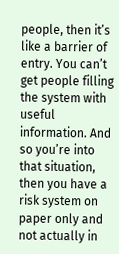people, then it’s like a barrier of entry. You can’t get people filling the system with useful information. And so you’re into that situation, then you have a risk system on paper only and not actually in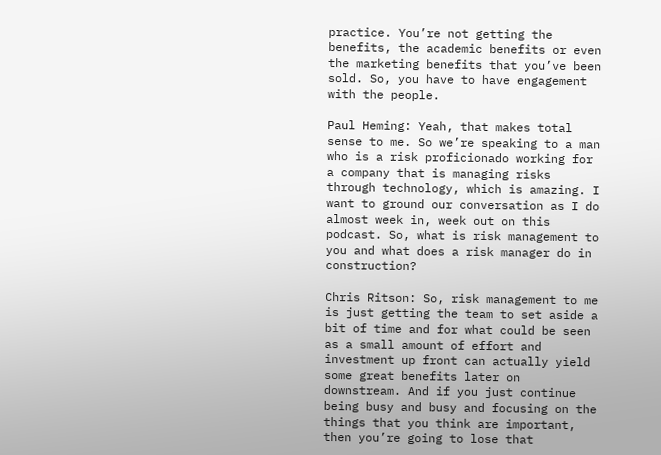practice. You’re not getting the benefits, the academic benefits or even the marketing benefits that you’ve been sold. So, you have to have engagement with the people.

Paul Heming: Yeah, that makes total sense to me. So we’re speaking to a man who is a risk proficionado working for a company that is managing risks through technology, which is amazing. I want to ground our conversation as I do almost week in, week out on this podcast. So, what is risk management to you and what does a risk manager do in construction?

Chris Ritson: So, risk management to me is just getting the team to set aside a bit of time and for what could be seen as a small amount of effort and investment up front can actually yield some great benefits later on downstream. And if you just continue being busy and busy and focusing on the things that you think are important, then you’re going to lose that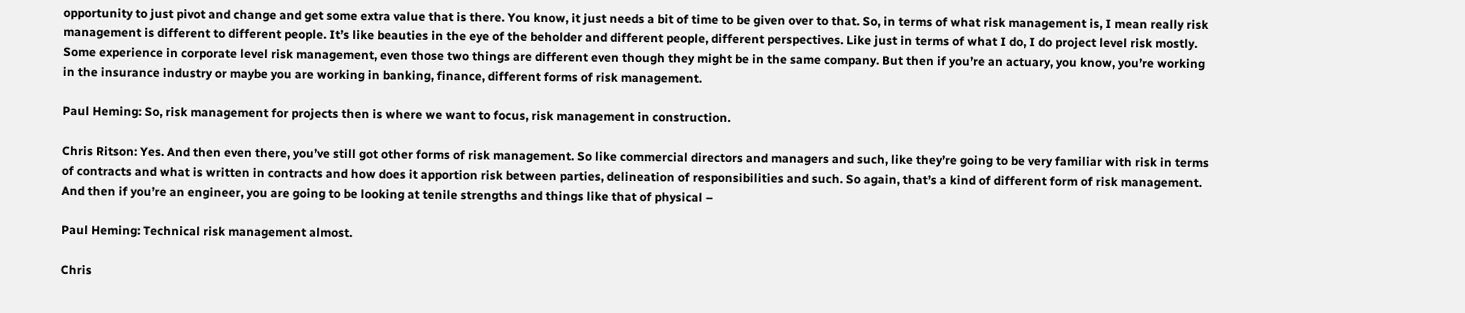opportunity to just pivot and change and get some extra value that is there. You know, it just needs a bit of time to be given over to that. So, in terms of what risk management is, I mean really risk management is different to different people. It’s like beauties in the eye of the beholder and different people, different perspectives. Like just in terms of what I do, I do project level risk mostly. Some experience in corporate level risk management, even those two things are different even though they might be in the same company. But then if you’re an actuary, you know, you’re working in the insurance industry or maybe you are working in banking, finance, different forms of risk management.

Paul Heming: So, risk management for projects then is where we want to focus, risk management in construction.

Chris Ritson: Yes. And then even there, you’ve still got other forms of risk management. So like commercial directors and managers and such, like they’re going to be very familiar with risk in terms of contracts and what is written in contracts and how does it apportion risk between parties, delineation of responsibilities and such. So again, that’s a kind of different form of risk management. And then if you’re an engineer, you are going to be looking at tenile strengths and things like that of physical –

Paul Heming: Technical risk management almost.

Chris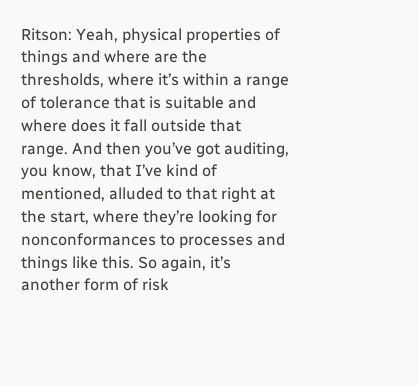Ritson: Yeah, physical properties of things and where are the thresholds, where it’s within a range of tolerance that is suitable and where does it fall outside that range. And then you’ve got auditing, you know, that I’ve kind of mentioned, alluded to that right at the start, where they’re looking for nonconformances to processes and things like this. So again, it’s another form of risk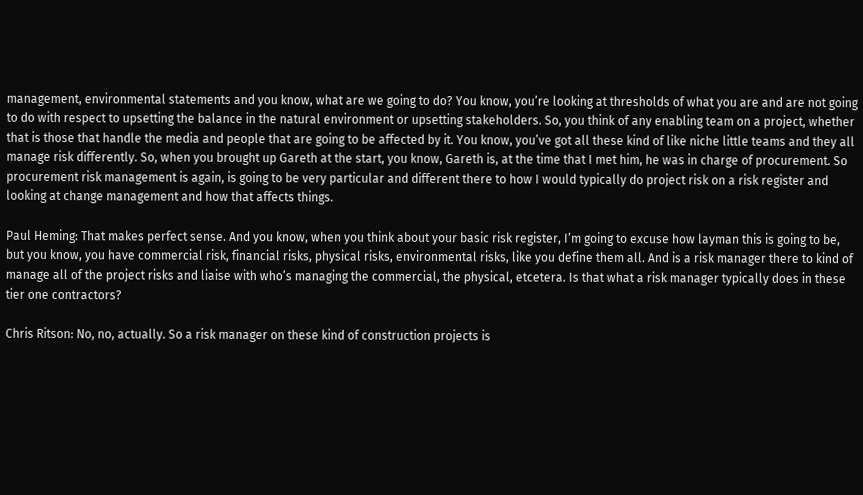management, environmental statements and you know, what are we going to do? You know, you’re looking at thresholds of what you are and are not going to do with respect to upsetting the balance in the natural environment or upsetting stakeholders. So, you think of any enabling team on a project, whether that is those that handle the media and people that are going to be affected by it. You know, you’ve got all these kind of like niche little teams and they all manage risk differently. So, when you brought up Gareth at the start, you know, Gareth is, at the time that I met him, he was in charge of procurement. So procurement risk management is again, is going to be very particular and different there to how I would typically do project risk on a risk register and looking at change management and how that affects things.

Paul Heming: That makes perfect sense. And you know, when you think about your basic risk register, I’m going to excuse how layman this is going to be, but you know, you have commercial risk, financial risks, physical risks, environmental risks, like you define them all. And is a risk manager there to kind of manage all of the project risks and liaise with who’s managing the commercial, the physical, etcetera. Is that what a risk manager typically does in these tier one contractors?

Chris Ritson: No, no, actually. So a risk manager on these kind of construction projects is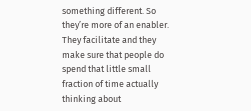something different. So they’re more of an enabler. They facilitate and they make sure that people do spend that little small fraction of time actually thinking about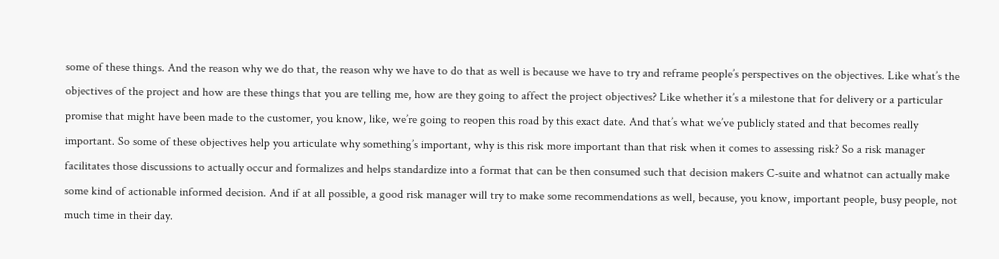some of these things. And the reason why we do that, the reason why we have to do that as well is because we have to try and reframe people’s perspectives on the objectives. Like what’s the objectives of the project and how are these things that you are telling me, how are they going to affect the project objectives? Like whether it’s a milestone that for delivery or a particular promise that might have been made to the customer, you know, like, we’re going to reopen this road by this exact date. And that’s what we’ve publicly stated and that becomes really important. So some of these objectives help you articulate why something’s important, why is this risk more important than that risk when it comes to assessing risk? So a risk manager facilitates those discussions to actually occur and formalizes and helps standardize into a format that can be then consumed such that decision makers C-suite and whatnot can actually make some kind of actionable informed decision. And if at all possible, a good risk manager will try to make some recommendations as well, because, you know, important people, busy people, not much time in their day.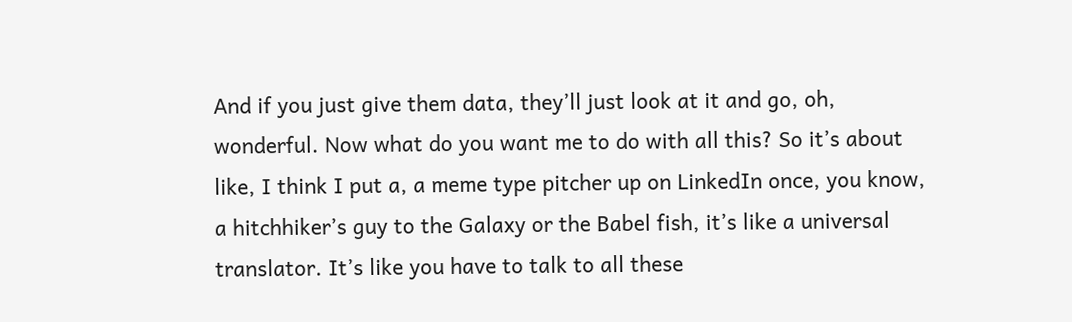And if you just give them data, they’ll just look at it and go, oh, wonderful. Now what do you want me to do with all this? So it’s about like, I think I put a, a meme type pitcher up on LinkedIn once, you know, a hitchhiker’s guy to the Galaxy or the Babel fish, it’s like a universal translator. It’s like you have to talk to all these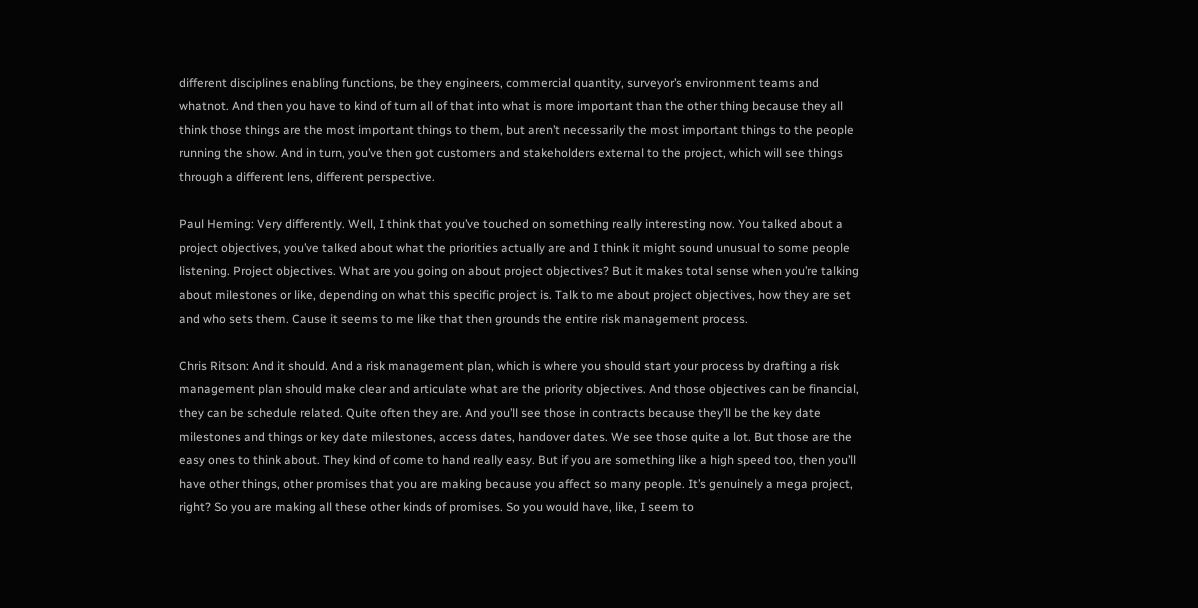different disciplines enabling functions, be they engineers, commercial quantity, surveyor’s environment teams and whatnot. And then you have to kind of turn all of that into what is more important than the other thing because they all think those things are the most important things to them, but aren’t necessarily the most important things to the people running the show. And in turn, you’ve then got customers and stakeholders external to the project, which will see things through a different lens, different perspective.

Paul Heming: Very differently. Well, I think that you’ve touched on something really interesting now. You talked about a project objectives, you’ve talked about what the priorities actually are and I think it might sound unusual to some people listening. Project objectives. What are you going on about project objectives? But it makes total sense when you’re talking about milestones or like, depending on what this specific project is. Talk to me about project objectives, how they are set and who sets them. Cause it seems to me like that then grounds the entire risk management process.

Chris Ritson: And it should. And a risk management plan, which is where you should start your process by drafting a risk management plan should make clear and articulate what are the priority objectives. And those objectives can be financial, they can be schedule related. Quite often they are. And you’ll see those in contracts because they’ll be the key date milestones and things or key date milestones, access dates, handover dates. We see those quite a lot. But those are the easy ones to think about. They kind of come to hand really easy. But if you are something like a high speed too, then you’ll have other things, other promises that you are making because you affect so many people. It’s genuinely a mega project, right? So you are making all these other kinds of promises. So you would have, like, I seem to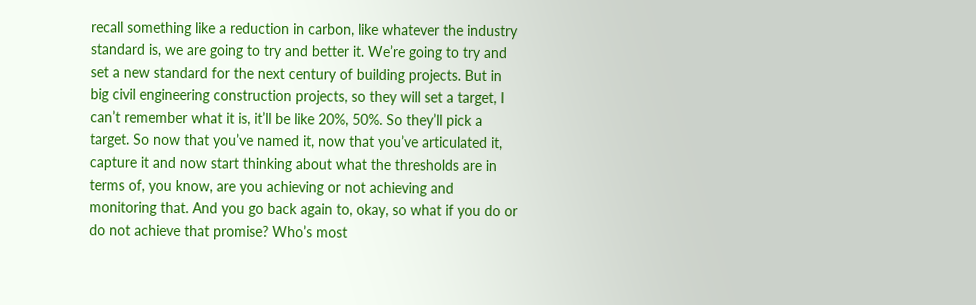recall something like a reduction in carbon, like whatever the industry standard is, we are going to try and better it. We’re going to try and set a new standard for the next century of building projects. But in big civil engineering construction projects, so they will set a target, I can’t remember what it is, it’ll be like 20%, 50%. So they’ll pick a target. So now that you’ve named it, now that you’ve articulated it, capture it and now start thinking about what the thresholds are in terms of, you know, are you achieving or not achieving and monitoring that. And you go back again to, okay, so what if you do or do not achieve that promise? Who’s most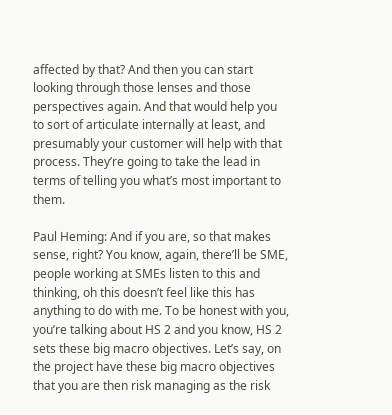affected by that? And then you can start looking through those lenses and those perspectives again. And that would help you to sort of articulate internally at least, and presumably your customer will help with that process. They’re going to take the lead in terms of telling you what’s most important to them.

Paul Heming: And if you are, so that makes sense, right? You know, again, there’ll be SME, people working at SMEs listen to this and thinking, oh this doesn’t feel like this has anything to do with me. To be honest with you, you’re talking about HS 2 and you know, HS 2 sets these big macro objectives. Let’s say, on the project have these big macro objectives that you are then risk managing as the risk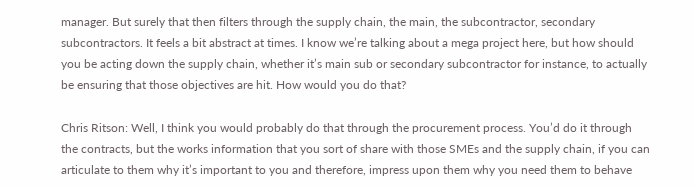manager. But surely that then filters through the supply chain, the main, the subcontractor, secondary subcontractors. It feels a bit abstract at times. I know we’re talking about a mega project here, but how should you be acting down the supply chain, whether it’s main sub or secondary subcontractor for instance, to actually be ensuring that those objectives are hit. How would you do that?

Chris Ritson: Well, I think you would probably do that through the procurement process. You’d do it through the contracts, but the works information that you sort of share with those SMEs and the supply chain, if you can articulate to them why it’s important to you and therefore, impress upon them why you need them to behave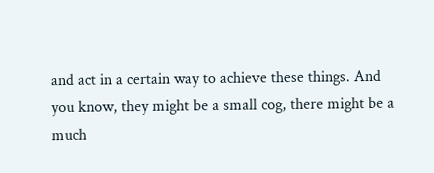and act in a certain way to achieve these things. And you know, they might be a small cog, there might be a much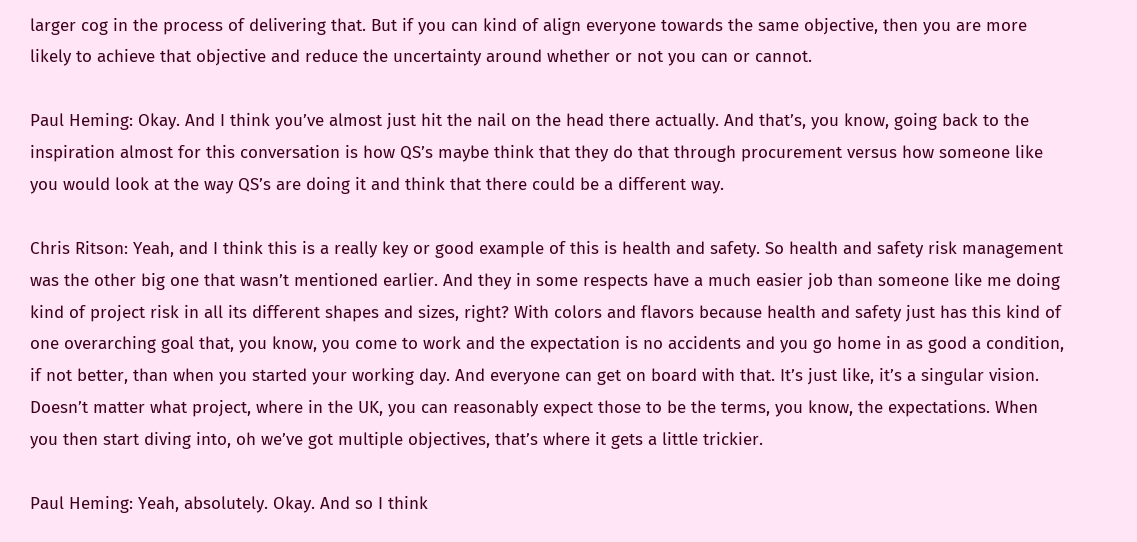larger cog in the process of delivering that. But if you can kind of align everyone towards the same objective, then you are more likely to achieve that objective and reduce the uncertainty around whether or not you can or cannot.

Paul Heming: Okay. And I think you’ve almost just hit the nail on the head there actually. And that’s, you know, going back to the inspiration almost for this conversation is how QS’s maybe think that they do that through procurement versus how someone like you would look at the way QS’s are doing it and think that there could be a different way.

Chris Ritson: Yeah, and I think this is a really key or good example of this is health and safety. So health and safety risk management was the other big one that wasn’t mentioned earlier. And they in some respects have a much easier job than someone like me doing kind of project risk in all its different shapes and sizes, right? With colors and flavors because health and safety just has this kind of one overarching goal that, you know, you come to work and the expectation is no accidents and you go home in as good a condition, if not better, than when you started your working day. And everyone can get on board with that. It’s just like, it’s a singular vision. Doesn’t matter what project, where in the UK, you can reasonably expect those to be the terms, you know, the expectations. When you then start diving into, oh we’ve got multiple objectives, that’s where it gets a little trickier.

Paul Heming: Yeah, absolutely. Okay. And so I think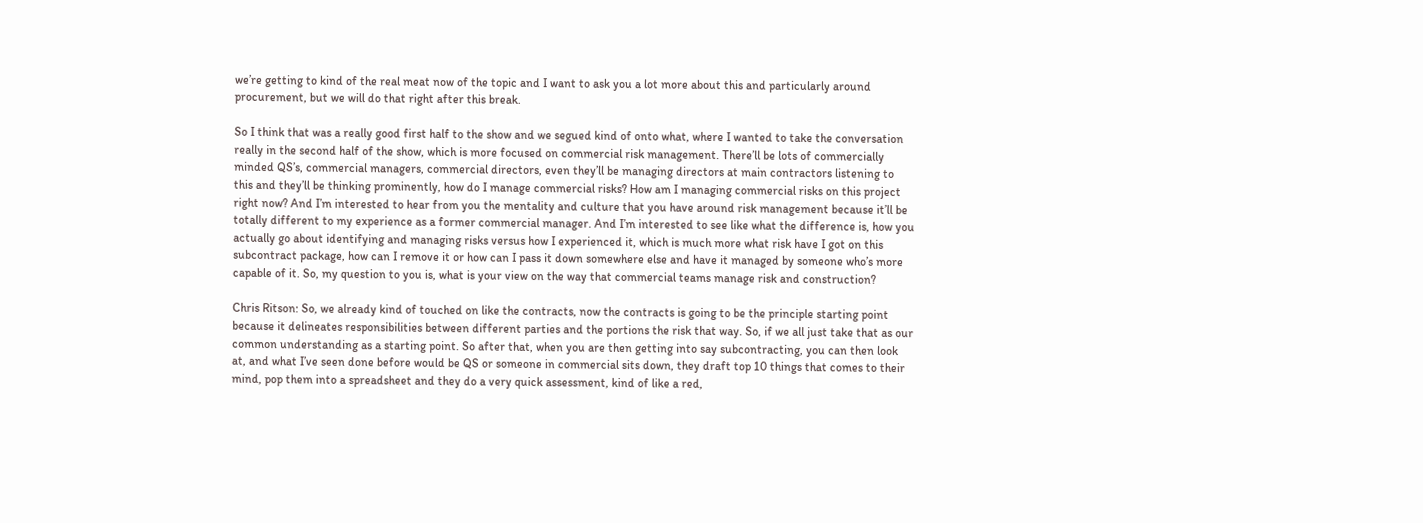we’re getting to kind of the real meat now of the topic and I want to ask you a lot more about this and particularly around procurement, but we will do that right after this break.

So I think that was a really good first half to the show and we segued kind of onto what, where I wanted to take the conversation really in the second half of the show, which is more focused on commercial risk management. There’ll be lots of commercially minded QS’s, commercial managers, commercial directors, even they’ll be managing directors at main contractors listening to this and they’ll be thinking prominently, how do I manage commercial risks? How am I managing commercial risks on this project right now? And I’m interested to hear from you the mentality and culture that you have around risk management because it’ll be totally different to my experience as a former commercial manager. And I’m interested to see like what the difference is, how you actually go about identifying and managing risks versus how I experienced it, which is much more what risk have I got on this subcontract package, how can I remove it or how can I pass it down somewhere else and have it managed by someone who’s more capable of it. So, my question to you is, what is your view on the way that commercial teams manage risk and construction?

Chris Ritson: So, we already kind of touched on like the contracts, now the contracts is going to be the principle starting point because it delineates responsibilities between different parties and the portions the risk that way. So, if we all just take that as our common understanding as a starting point. So after that, when you are then getting into say subcontracting, you can then look at, and what I’ve seen done before would be QS or someone in commercial sits down, they draft top 10 things that comes to their mind, pop them into a spreadsheet and they do a very quick assessment, kind of like a red,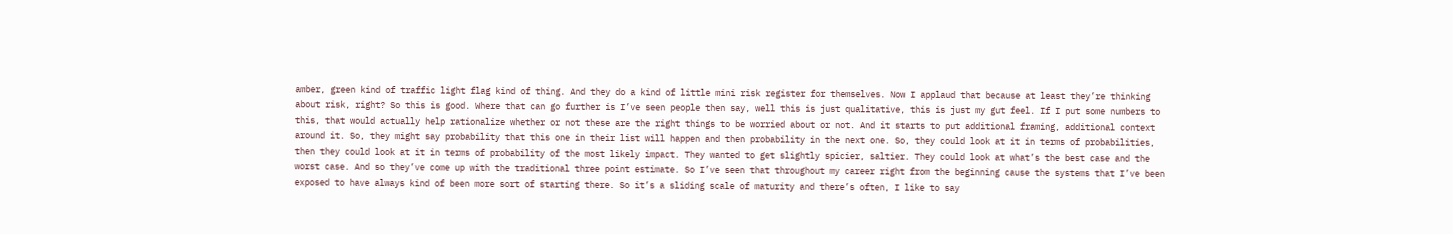amber, green kind of traffic light flag kind of thing. And they do a kind of little mini risk register for themselves. Now I applaud that because at least they’re thinking about risk, right? So this is good. Where that can go further is I’ve seen people then say, well this is just qualitative, this is just my gut feel. If I put some numbers to this, that would actually help rationalize whether or not these are the right things to be worried about or not. And it starts to put additional framing, additional context around it. So, they might say probability that this one in their list will happen and then probability in the next one. So, they could look at it in terms of probabilities, then they could look at it in terms of probability of the most likely impact. They wanted to get slightly spicier, saltier. They could look at what’s the best case and the worst case. And so they’ve come up with the traditional three point estimate. So I’ve seen that throughout my career right from the beginning cause the systems that I’ve been exposed to have always kind of been more sort of starting there. So it’s a sliding scale of maturity and there’s often, I like to say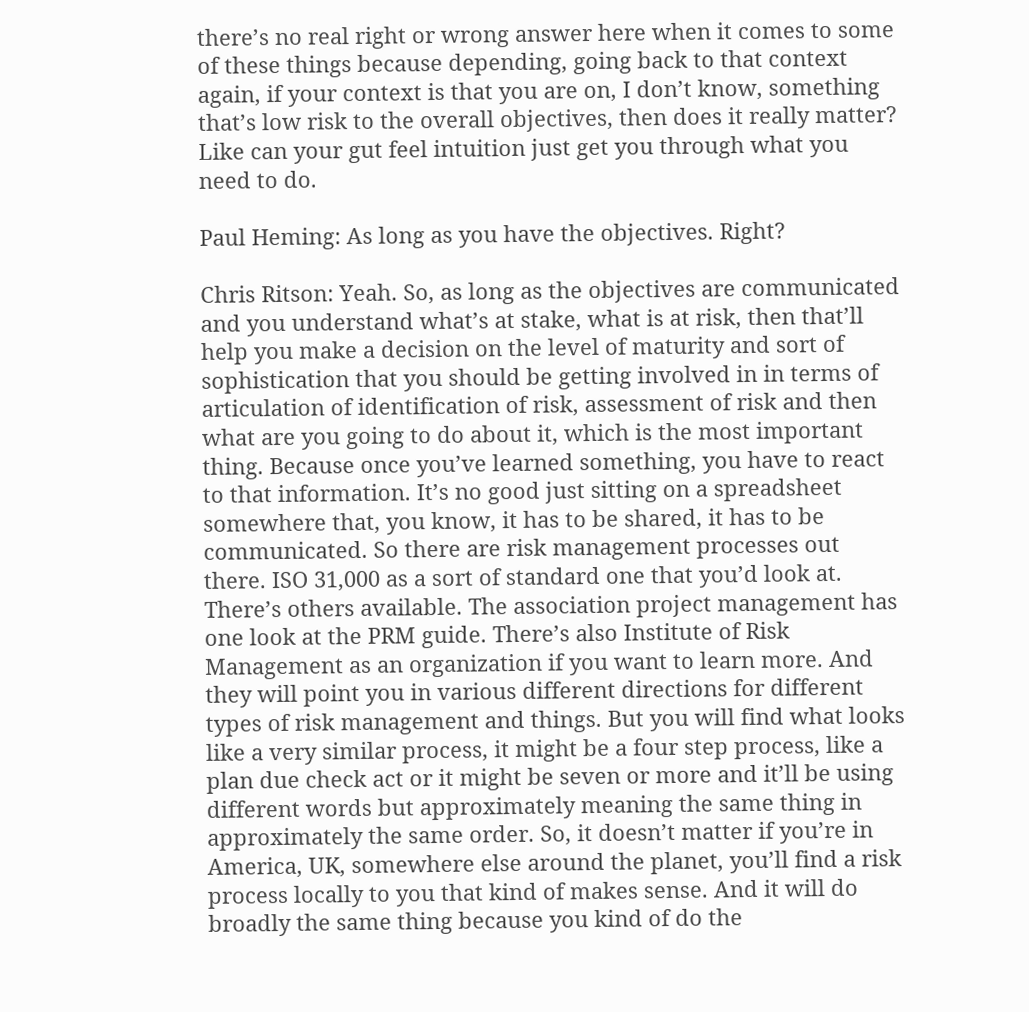there’s no real right or wrong answer here when it comes to some of these things because depending, going back to that context again, if your context is that you are on, I don’t know, something that’s low risk to the overall objectives, then does it really matter? Like can your gut feel intuition just get you through what you need to do.

Paul Heming: As long as you have the objectives. Right?

Chris Ritson: Yeah. So, as long as the objectives are communicated and you understand what’s at stake, what is at risk, then that’ll help you make a decision on the level of maturity and sort of sophistication that you should be getting involved in in terms of articulation of identification of risk, assessment of risk and then what are you going to do about it, which is the most important thing. Because once you’ve learned something, you have to react to that information. It’s no good just sitting on a spreadsheet somewhere that, you know, it has to be shared, it has to be communicated. So there are risk management processes out there. ISO 31,000 as a sort of standard one that you’d look at. There’s others available. The association project management has one look at the PRM guide. There’s also Institute of Risk Management as an organization if you want to learn more. And they will point you in various different directions for different types of risk management and things. But you will find what looks like a very similar process, it might be a four step process, like a plan due check act or it might be seven or more and it’ll be using different words but approximately meaning the same thing in approximately the same order. So, it doesn’t matter if you’re in America, UK, somewhere else around the planet, you’ll find a risk process locally to you that kind of makes sense. And it will do broadly the same thing because you kind of do the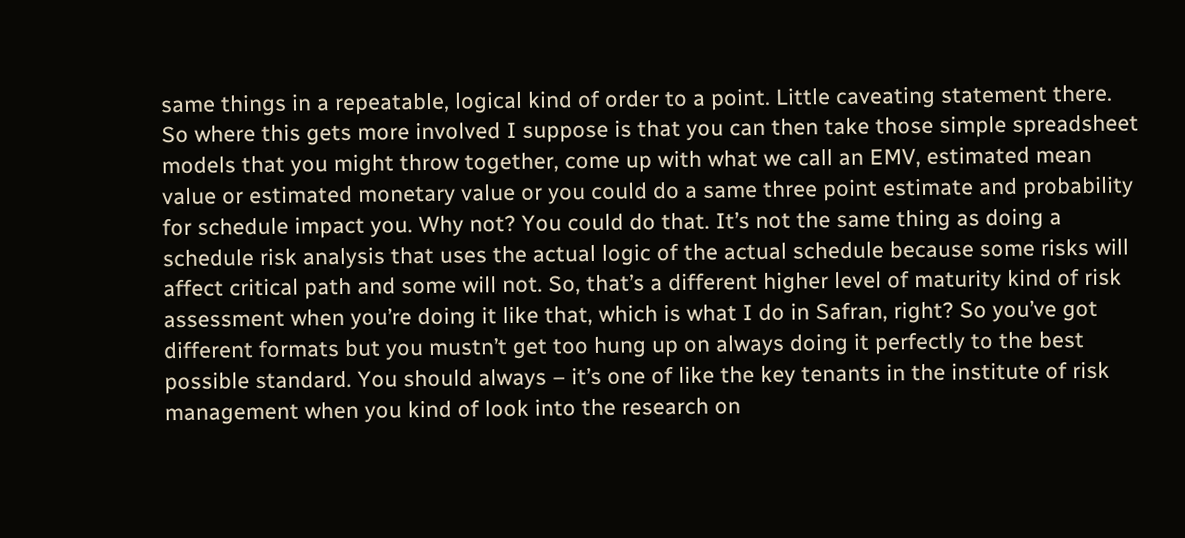same things in a repeatable, logical kind of order to a point. Little caveating statement there. So where this gets more involved I suppose is that you can then take those simple spreadsheet models that you might throw together, come up with what we call an EMV, estimated mean value or estimated monetary value or you could do a same three point estimate and probability for schedule impact you. Why not? You could do that. It’s not the same thing as doing a schedule risk analysis that uses the actual logic of the actual schedule because some risks will affect critical path and some will not. So, that’s a different higher level of maturity kind of risk assessment when you’re doing it like that, which is what I do in Safran, right? So you’ve got different formats but you mustn’t get too hung up on always doing it perfectly to the best possible standard. You should always – it’s one of like the key tenants in the institute of risk management when you kind of look into the research on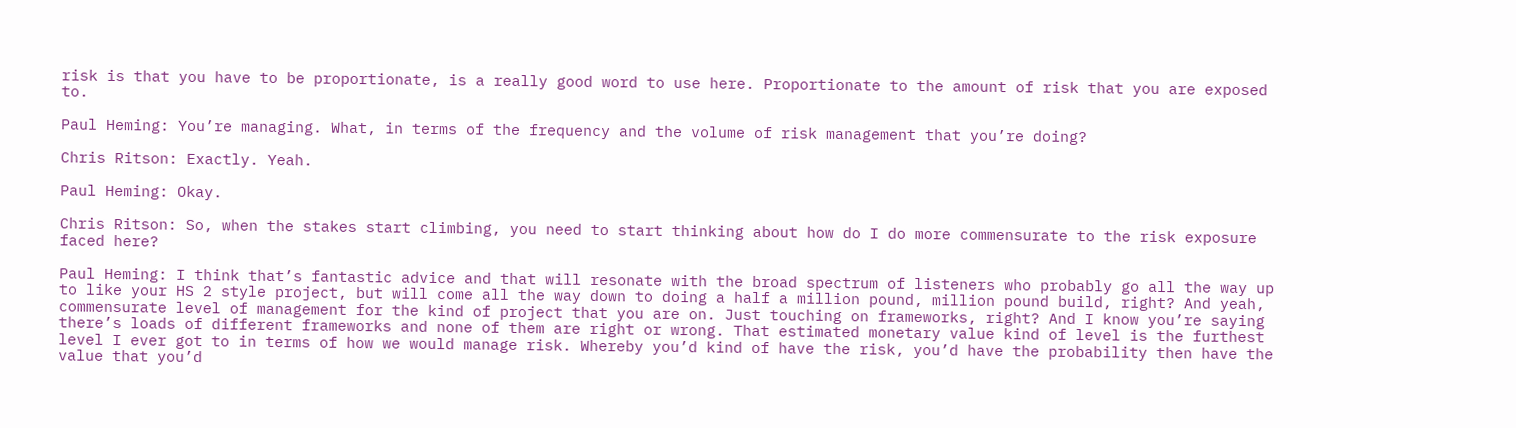risk is that you have to be proportionate, is a really good word to use here. Proportionate to the amount of risk that you are exposed to.

Paul Heming: You’re managing. What, in terms of the frequency and the volume of risk management that you’re doing?

Chris Ritson: Exactly. Yeah.

Paul Heming: Okay.

Chris Ritson: So, when the stakes start climbing, you need to start thinking about how do I do more commensurate to the risk exposure faced here?

Paul Heming: I think that’s fantastic advice and that will resonate with the broad spectrum of listeners who probably go all the way up to like your HS 2 style project, but will come all the way down to doing a half a million pound, million pound build, right? And yeah, commensurate level of management for the kind of project that you are on. Just touching on frameworks, right? And I know you’re saying there’s loads of different frameworks and none of them are right or wrong. That estimated monetary value kind of level is the furthest level I ever got to in terms of how we would manage risk. Whereby you’d kind of have the risk, you’d have the probability then have the value that you’d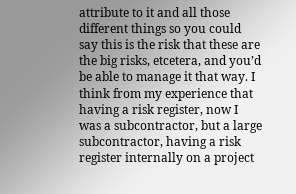attribute to it and all those different things so you could say this is the risk that these are the big risks, etcetera, and you’d be able to manage it that way. I think from my experience that having a risk register, now I was a subcontractor, but a large subcontractor, having a risk register internally on a project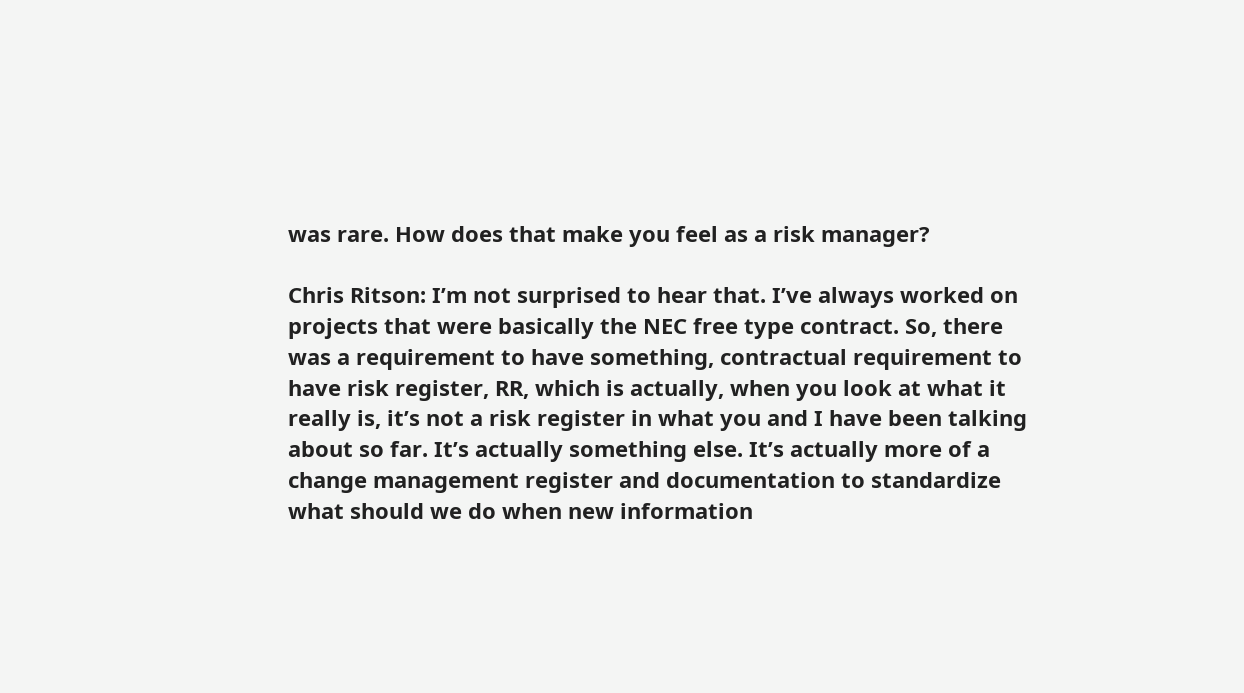was rare. How does that make you feel as a risk manager?

Chris Ritson: I’m not surprised to hear that. I’ve always worked on projects that were basically the NEC free type contract. So, there was a requirement to have something, contractual requirement to have risk register, RR, which is actually, when you look at what it really is, it’s not a risk register in what you and I have been talking about so far. It’s actually something else. It’s actually more of a change management register and documentation to standardize what should we do when new information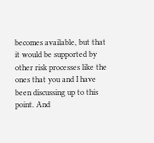becomes available, but that it would be supported by other risk processes like the ones that you and I have been discussing up to this point. And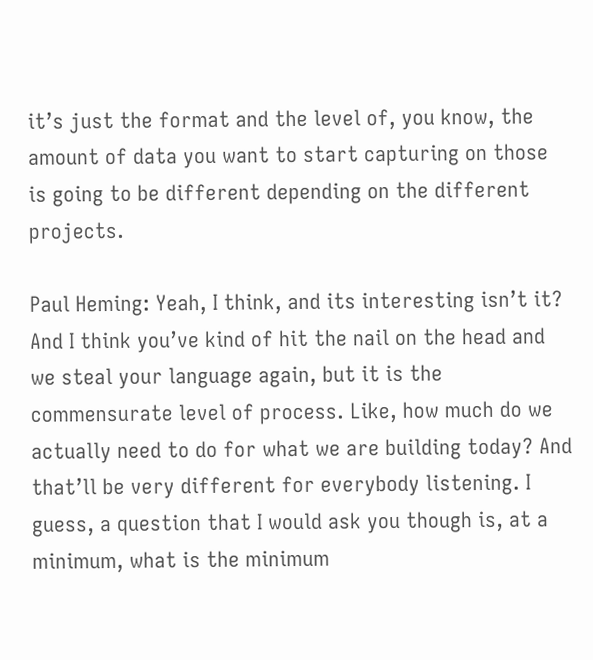it’s just the format and the level of, you know, the amount of data you want to start capturing on those is going to be different depending on the different projects.

Paul Heming: Yeah, I think, and its interesting isn’t it? And I think you’ve kind of hit the nail on the head and we steal your language again, but it is the commensurate level of process. Like, how much do we actually need to do for what we are building today? And that’ll be very different for everybody listening. I guess, a question that I would ask you though is, at a minimum, what is the minimum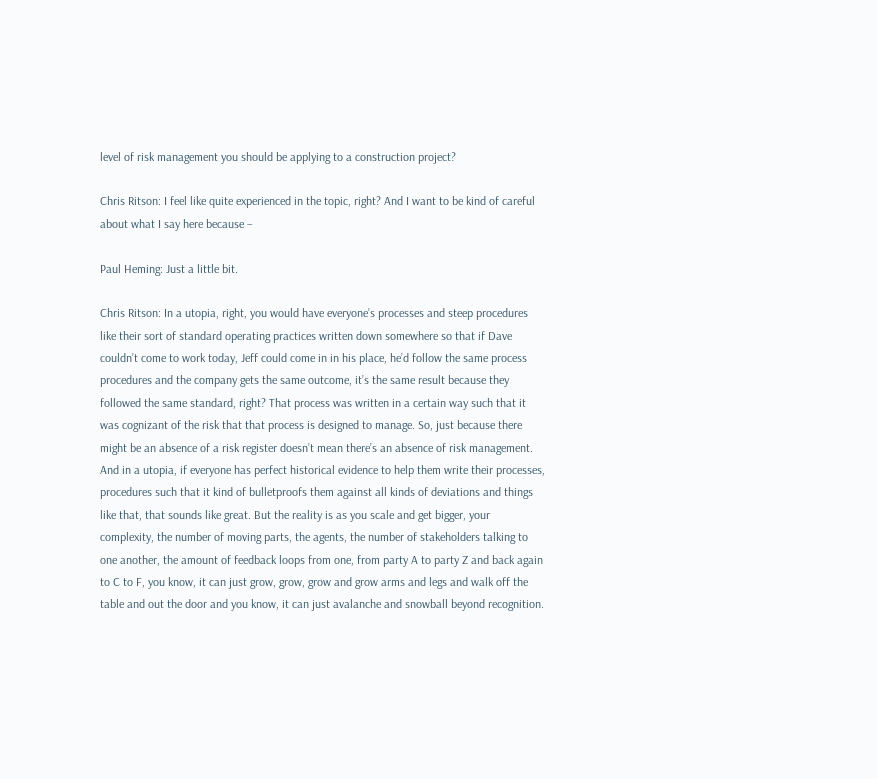level of risk management you should be applying to a construction project?

Chris Ritson: I feel like quite experienced in the topic, right? And I want to be kind of careful about what I say here because –

Paul Heming: Just a little bit.

Chris Ritson: In a utopia, right, you would have everyone’s processes and steep procedures like their sort of standard operating practices written down somewhere so that if Dave couldn’t come to work today, Jeff could come in in his place, he’d follow the same process procedures and the company gets the same outcome, it’s the same result because they followed the same standard, right? That process was written in a certain way such that it was cognizant of the risk that that process is designed to manage. So, just because there might be an absence of a risk register doesn’t mean there’s an absence of risk management. And in a utopia, if everyone has perfect historical evidence to help them write their processes, procedures such that it kind of bulletproofs them against all kinds of deviations and things like that, that sounds like great. But the reality is as you scale and get bigger, your complexity, the number of moving parts, the agents, the number of stakeholders talking to one another, the amount of feedback loops from one, from party A to party Z and back again to C to F, you know, it can just grow, grow, grow and grow arms and legs and walk off the table and out the door and you know, it can just avalanche and snowball beyond recognition.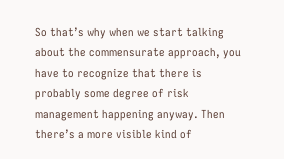So that’s why when we start talking about the commensurate approach, you have to recognize that there is probably some degree of risk management happening anyway. Then there’s a more visible kind of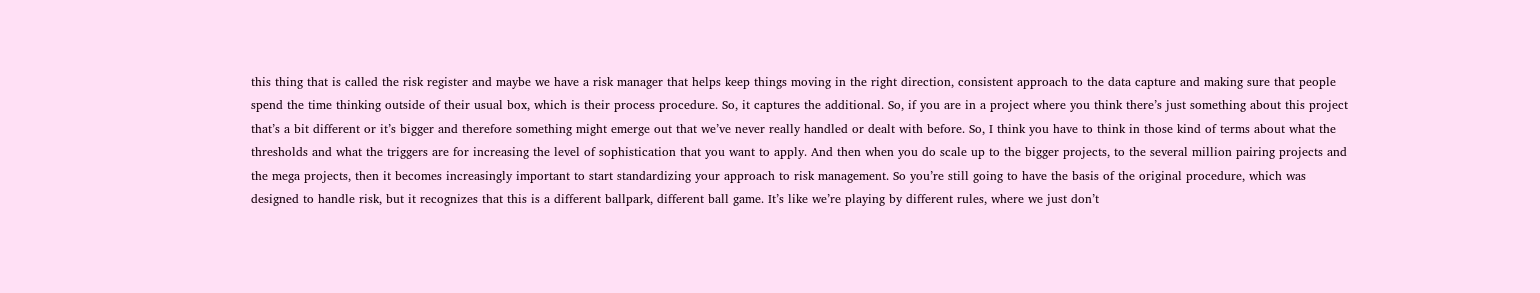this thing that is called the risk register and maybe we have a risk manager that helps keep things moving in the right direction, consistent approach to the data capture and making sure that people spend the time thinking outside of their usual box, which is their process procedure. So, it captures the additional. So, if you are in a project where you think there’s just something about this project that’s a bit different or it’s bigger and therefore something might emerge out that we’ve never really handled or dealt with before. So, I think you have to think in those kind of terms about what the thresholds and what the triggers are for increasing the level of sophistication that you want to apply. And then when you do scale up to the bigger projects, to the several million pairing projects and the mega projects, then it becomes increasingly important to start standardizing your approach to risk management. So you’re still going to have the basis of the original procedure, which was designed to handle risk, but it recognizes that this is a different ballpark, different ball game. It’s like we’re playing by different rules, where we just don’t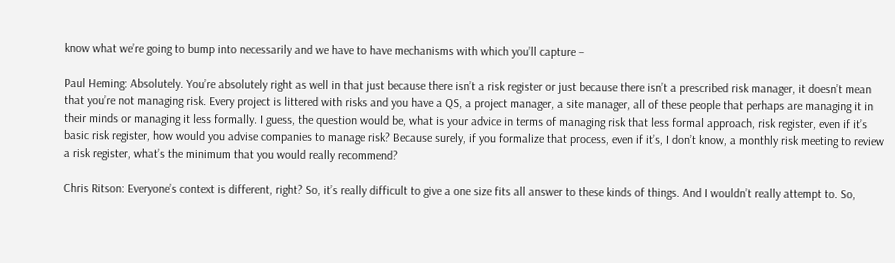know what we’re going to bump into necessarily and we have to have mechanisms with which you’ll capture –

Paul Heming: Absolutely. You’re absolutely right as well in that just because there isn’t a risk register or just because there isn’t a prescribed risk manager, it doesn’t mean that you’re not managing risk. Every project is littered with risks and you have a QS, a project manager, a site manager, all of these people that perhaps are managing it in their minds or managing it less formally. I guess, the question would be, what is your advice in terms of managing risk that less formal approach, risk register, even if it’s basic risk register, how would you advise companies to manage risk? Because surely, if you formalize that process, even if it’s, I don’t know, a monthly risk meeting to review a risk register, what’s the minimum that you would really recommend?

Chris Ritson: Everyone’s context is different, right? So, it’s really difficult to give a one size fits all answer to these kinds of things. And I wouldn’t really attempt to. So,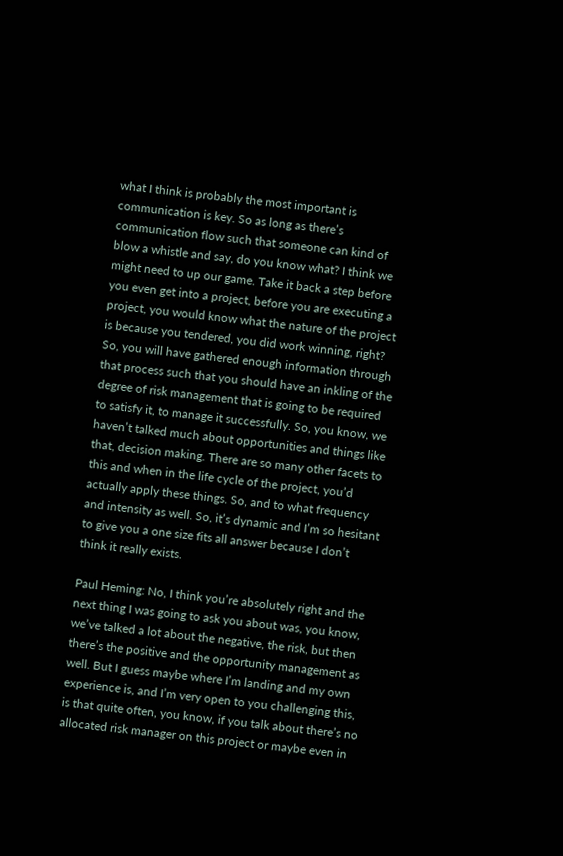what I think is probably the most important is communication is key. So as long as there’s communication flow such that someone can kind of blow a whistle and say, do you know what? I think we might need to up our game. Take it back a step before you even get into a project, before you are executing a project, you would know what the nature of the project is because you tendered, you did work winning, right? So, you will have gathered enough information through that process such that you should have an inkling of the degree of risk management that is going to be required to satisfy it, to manage it successfully. So, you know, we haven’t talked much about opportunities and things like that, decision making. There are so many other facets to this and when in the life cycle of the project, you’d actually apply these things. So, and to what frequency and intensity as well. So, it’s dynamic and I’m so hesitant to give you a one size fits all answer because I don’t think it really exists.

Paul Heming: No, I think you’re absolutely right and the next thing I was going to ask you about was, you know, we’ve talked a lot about the negative, the risk, but then there’s the positive and the opportunity management as well. But I guess maybe where I’m landing and my own experience is, and I’m very open to you challenging this, is that quite often, you know, if you talk about there’s no allocated risk manager on this project or maybe even in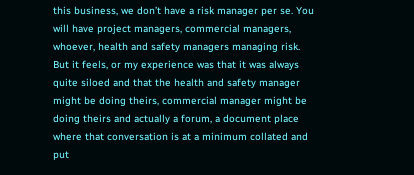this business, we don’t have a risk manager per se. You will have project managers, commercial managers, whoever, health and safety managers managing risk. But it feels, or my experience was that it was always quite siloed and that the health and safety manager might be doing theirs, commercial manager might be doing theirs and actually a forum, a document place where that conversation is at a minimum collated and put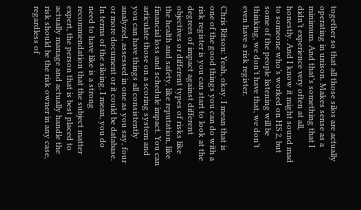together so that all those silos are actually operating in unison. Makes sense as a minimum. And that’s something that I didn’t experience very often at all, honestly. And I know it might sound mad to someone who’s worked on HS 2, but some of the people listening will be thinking, we don’t have that, we don’t even have a risk register.

Chris Ritson: Yeah, okay. I mean that is one of the good things you can do with a risk register is you can start to look at the degrees of impact against different objectives or different types of risks like the health and safety, like reputation, like financial loss and schedule impact. You can articulate those on a scoring system and you can have things all consistently analyzed, assessed in one as you say, four or more document or it could be database. In terms of the siloing, I mean, you do need to have like is a strong recommendation that the subject matter expert, the person that is best placed to actually manage and actually handle the risk should be the risk owner in any case, regardless of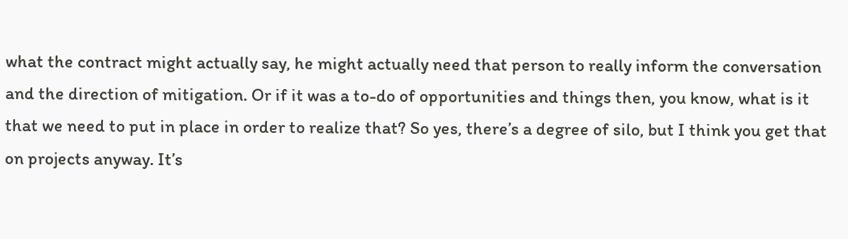what the contract might actually say, he might actually need that person to really inform the conversation and the direction of mitigation. Or if it was a to-do of opportunities and things then, you know, what is it that we need to put in place in order to realize that? So yes, there’s a degree of silo, but I think you get that on projects anyway. It’s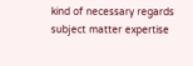kind of necessary regards subject matter expertise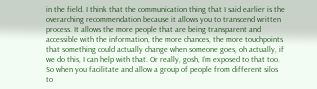in the field. I think that the communication thing that I said earlier is the overarching recommendation because it allows you to transcend written process. It allows the more people that are being transparent and accessible with the information, the more chances, the more touchpoints that something could actually change when someone goes, oh actually, if we do this, I can help with that. Or really, gosh, I’m exposed to that too. So when you facilitate and allow a group of people from different silos to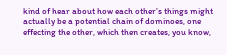kind of hear about how each other’s things might actually be a potential chain of dominoes, one effecting the other, which then creates, you know,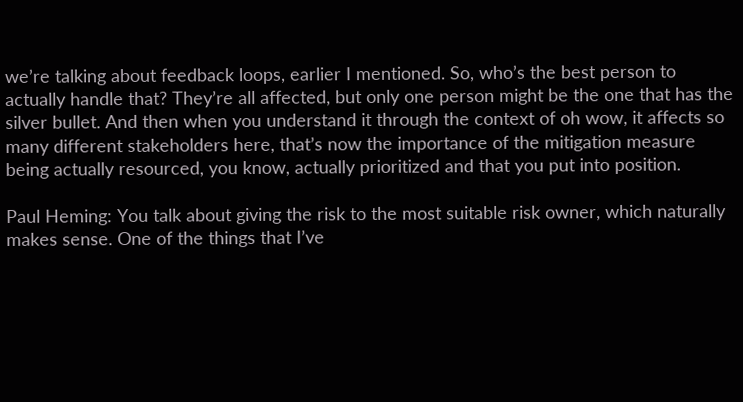we’re talking about feedback loops, earlier I mentioned. So, who’s the best person to actually handle that? They’re all affected, but only one person might be the one that has the silver bullet. And then when you understand it through the context of oh wow, it affects so many different stakeholders here, that’s now the importance of the mitigation measure being actually resourced, you know, actually prioritized and that you put into position.

Paul Heming: You talk about giving the risk to the most suitable risk owner, which naturally makes sense. One of the things that I’ve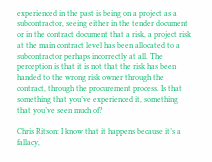experienced in the past is being on a project as a subcontractor, seeing either in the tender document or in the contract document that a risk, a project risk at the main contract level has been allocated to a subcontractor perhaps incorrectly at all. The perception is that it is not that the risk has been handed to the wrong risk owner through the contract, through the procurement process. Is that something that you’ve experienced it, something that you’ve seen much of?

Chris Ritson: I know that it happens because it’s a fallacy,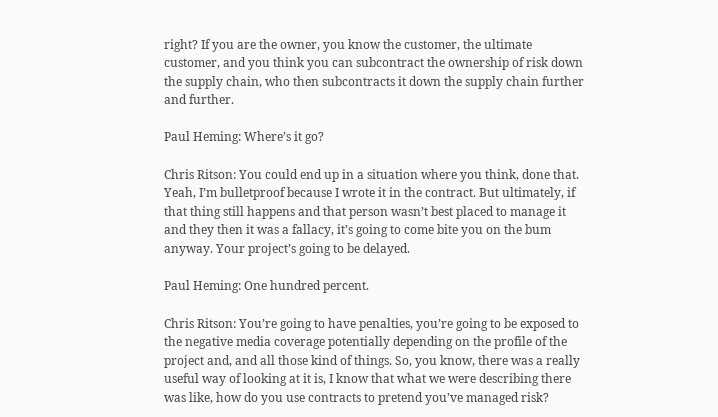right? If you are the owner, you know the customer, the ultimate customer, and you think you can subcontract the ownership of risk down the supply chain, who then subcontracts it down the supply chain further and further.

Paul Heming: Where’s it go?

Chris Ritson: You could end up in a situation where you think, done that. Yeah, I’m bulletproof because I wrote it in the contract. But ultimately, if that thing still happens and that person wasn’t best placed to manage it and they then it was a fallacy, it’s going to come bite you on the bum anyway. Your project’s going to be delayed.

Paul Heming: One hundred percent.

Chris Ritson: You’re going to have penalties, you’re going to be exposed to the negative media coverage potentially depending on the profile of the project and, and all those kind of things. So, you know, there was a really useful way of looking at it is, I know that what we were describing there was like, how do you use contracts to pretend you’ve managed risk?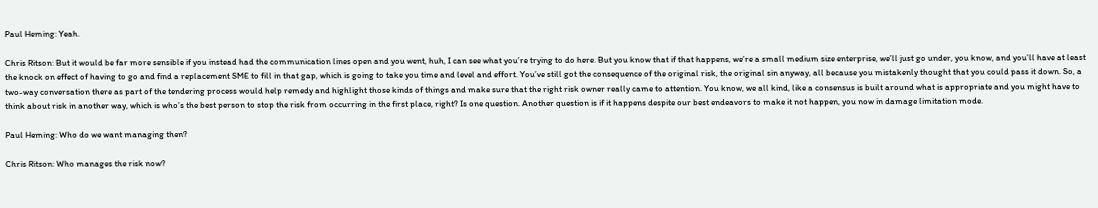Paul Heming: Yeah.

Chris Ritson: But it would be far more sensible if you instead had the communication lines open and you went, huh, I can see what you’re trying to do here. But you know that if that happens, we’re a small medium size enterprise, we’ll just go under, you know, and you’ll have at least the knock on effect of having to go and find a replacement SME to fill in that gap, which is going to take you time and level and effort. You’ve still got the consequence of the original risk, the original sin anyway, all because you mistakenly thought that you could pass it down. So, a two-way conversation there as part of the tendering process would help remedy and highlight those kinds of things and make sure that the right risk owner really came to attention. You know, we all kind, like a consensus is built around what is appropriate and you might have to think about risk in another way, which is who’s the best person to stop the risk from occurring in the first place, right? Is one question. Another question is if it happens despite our best endeavors to make it not happen, you now in damage limitation mode.

Paul Heming: Who do we want managing then?

Chris Ritson: Who manages the risk now?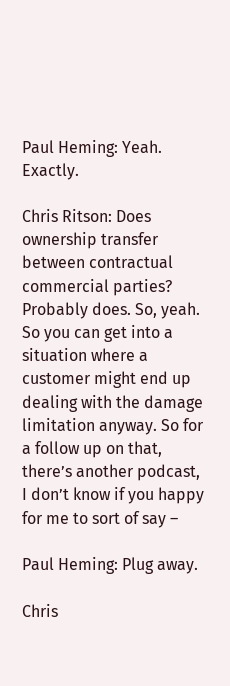Paul Heming: Yeah. Exactly.

Chris Ritson: Does ownership transfer between contractual commercial parties? Probably does. So, yeah. So you can get into a situation where a customer might end up dealing with the damage limitation anyway. So for a follow up on that, there’s another podcast, I don’t know if you happy for me to sort of say –

Paul Heming: Plug away.

Chris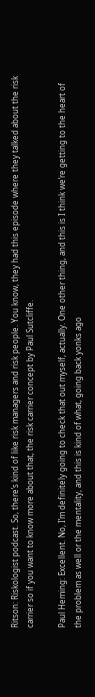Ritson: Riskologist podcast. So, there’s kind of like risk managers and risk people. You know, they had this episode where they talked about the risk carrier so if you want to know more about that, the risk carrier concept by Paul Sutcliffe.

Paul Heming: Excellent. No, I’m definitely going to check that out myself, actually. One other thing, and this is I think we’re getting to the heart of the problem as well or the mentality, and this is kind of what, going back yonks ago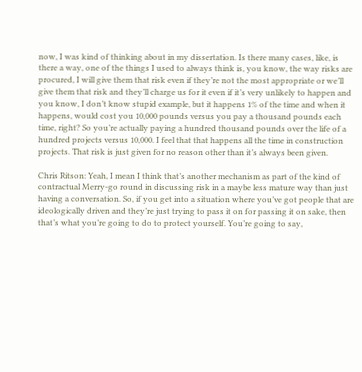now, I was kind of thinking about in my dissertation. Is there many cases, like, is there a way, one of the things I used to always think is, you know, the way risks are procured, I will give them that risk even if they’re not the most appropriate or we’ll give them that risk and they’ll charge us for it even if it’s very unlikely to happen and you know, I don’t know stupid example, but it happens 1% of the time and when it happens, would cost you 10,000 pounds versus you pay a thousand pounds each time, right? So you’re actually paying a hundred thousand pounds over the life of a hundred projects versus 10,000. I feel that that happens all the time in construction projects. That risk is just given for no reason other than it’s always been given.

Chris Ritson: Yeah, I mean I think that’s another mechanism as part of the kind of contractual Merry-go round in discussing risk in a maybe less mature way than just having a conversation. So, if you get into a situation where you’ve got people that are ideologically driven and they’re just trying to pass it on for passing it on sake, then that’s what you’re going to do to protect yourself. You’re going to say,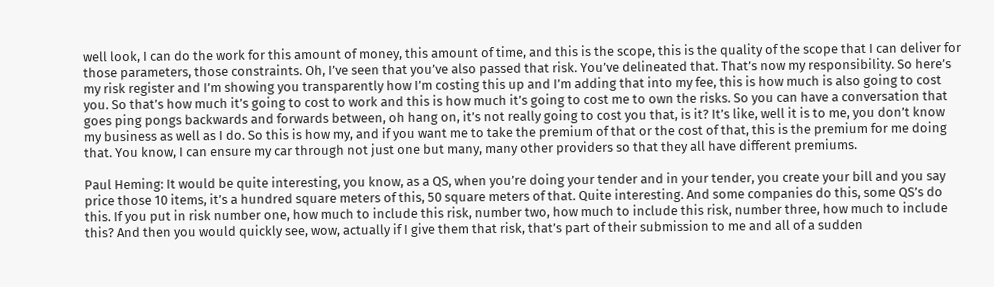well look, I can do the work for this amount of money, this amount of time, and this is the scope, this is the quality of the scope that I can deliver for those parameters, those constraints. Oh, I’ve seen that you’ve also passed that risk. You’ve delineated that. That’s now my responsibility. So here’s my risk register and I’m showing you transparently how I’m costing this up and I’m adding that into my fee, this is how much is also going to cost you. So that’s how much it’s going to cost to work and this is how much it’s going to cost me to own the risks. So you can have a conversation that goes ping pongs backwards and forwards between, oh hang on, it’s not really going to cost you that, is it? It’s like, well it is to me, you don’t know my business as well as I do. So this is how my, and if you want me to take the premium of that or the cost of that, this is the premium for me doing that. You know, I can ensure my car through not just one but many, many other providers so that they all have different premiums.

Paul Heming: It would be quite interesting, you know, as a QS, when you’re doing your tender and in your tender, you create your bill and you say price those 10 items, it’s a hundred square meters of this, 50 square meters of that. Quite interesting. And some companies do this, some QS’s do this. If you put in risk number one, how much to include this risk, number two, how much to include this risk, number three, how much to include this? And then you would quickly see, wow, actually if I give them that risk, that’s part of their submission to me and all of a sudden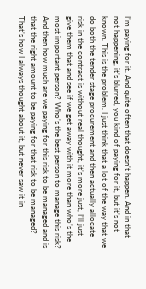I’m paying for it. And quite often that doesn’t happen. And in that not happening, it’s blurred, you kind of paying for it, but it’s not known. This is the problem. I just think that a lot of the way that we do both the tender stage procurement and then actually allocate risk in the contract is without real thought, it’s more just, I’ll just give them that and see if we get away with it more than who’s the most important person? Who’s the best person to manage this risk? And then how much are we paying for this risk to be managed and is that the right amount to be paying for that risk to be managed? That’s how I always thought about it, but never saw it in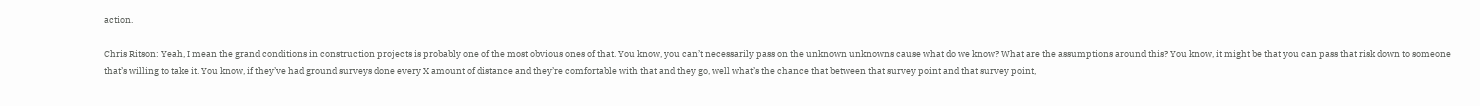action.

Chris Ritson: Yeah, I mean the grand conditions in construction projects is probably one of the most obvious ones of that. You know, you can’t necessarily pass on the unknown unknowns cause what do we know? What are the assumptions around this? You know, it might be that you can pass that risk down to someone that’s willing to take it. You know, if they’ve had ground surveys done every X amount of distance and they’re comfortable with that and they go, well what’s the chance that between that survey point and that survey point,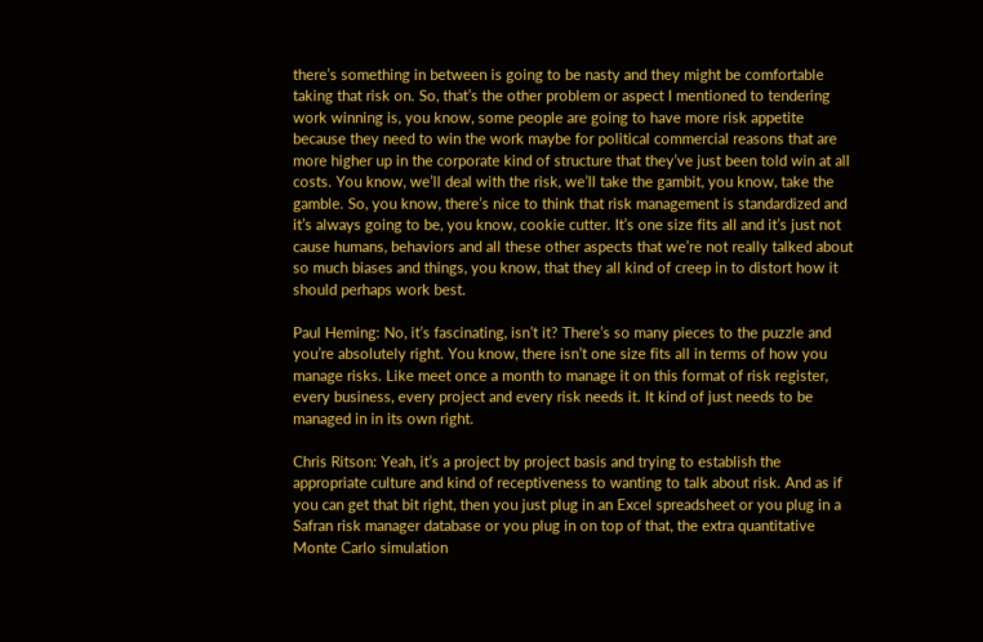there’s something in between is going to be nasty and they might be comfortable taking that risk on. So, that’s the other problem or aspect I mentioned to tendering work winning is, you know, some people are going to have more risk appetite because they need to win the work maybe for political commercial reasons that are more higher up in the corporate kind of structure that they’ve just been told win at all costs. You know, we’ll deal with the risk, we’ll take the gambit, you know, take the gamble. So, you know, there’s nice to think that risk management is standardized and it’s always going to be, you know, cookie cutter. It’s one size fits all and it’s just not cause humans, behaviors and all these other aspects that we’re not really talked about so much biases and things, you know, that they all kind of creep in to distort how it should perhaps work best.

Paul Heming: No, it’s fascinating, isn’t it? There’s so many pieces to the puzzle and you’re absolutely right. You know, there isn’t one size fits all in terms of how you manage risks. Like meet once a month to manage it on this format of risk register, every business, every project and every risk needs it. It kind of just needs to be managed in in its own right.

Chris Ritson: Yeah, it’s a project by project basis and trying to establish the appropriate culture and kind of receptiveness to wanting to talk about risk. And as if you can get that bit right, then you just plug in an Excel spreadsheet or you plug in a Safran risk manager database or you plug in on top of that, the extra quantitative Monte Carlo simulation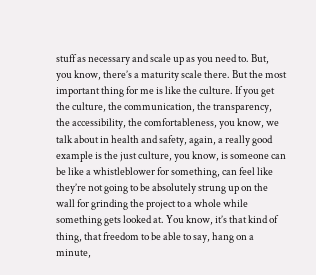stuff as necessary and scale up as you need to. But, you know, there’s a maturity scale there. But the most important thing for me is like the culture. If you get the culture, the communication, the transparency, the accessibility, the comfortableness, you know, we talk about in health and safety, again, a really good example is the just culture, you know, is someone can be like a whistleblower for something, can feel like they’re not going to be absolutely strung up on the wall for grinding the project to a whole while something gets looked at. You know, it’s that kind of thing, that freedom to be able to say, hang on a minute,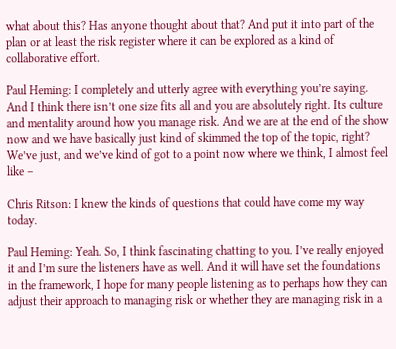what about this? Has anyone thought about that? And put it into part of the plan or at least the risk register where it can be explored as a kind of collaborative effort.

Paul Heming: I completely and utterly agree with everything you’re saying. And I think there isn’t one size fits all and you are absolutely right. Its culture and mentality around how you manage risk. And we are at the end of the show now and we have basically just kind of skimmed the top of the topic, right? We’ve just, and we’ve kind of got to a point now where we think, I almost feel like –

Chris Ritson: I knew the kinds of questions that could have come my way today.

Paul Heming: Yeah. So, I think fascinating chatting to you. I’ve really enjoyed it and I’m sure the listeners have as well. And it will have set the foundations in the framework, I hope for many people listening as to perhaps how they can adjust their approach to managing risk or whether they are managing risk in a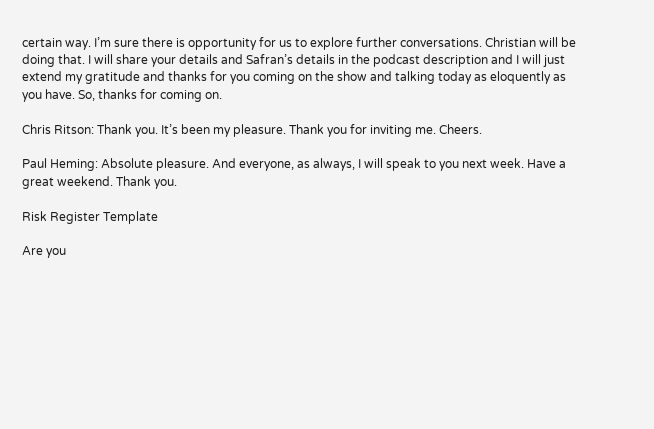certain way. I’m sure there is opportunity for us to explore further conversations. Christian will be doing that. I will share your details and Safran’s details in the podcast description and I will just extend my gratitude and thanks for you coming on the show and talking today as eloquently as you have. So, thanks for coming on.

Chris Ritson: Thank you. It’s been my pleasure. Thank you for inviting me. Cheers.

Paul Heming: Absolute pleasure. And everyone, as always, I will speak to you next week. Have a great weekend. Thank you.

Risk Register Template

Are you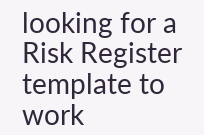looking for a Risk Register template to work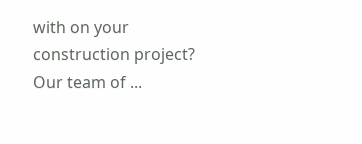with on your construction project? Our team of ...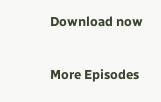Download now

More Episodes